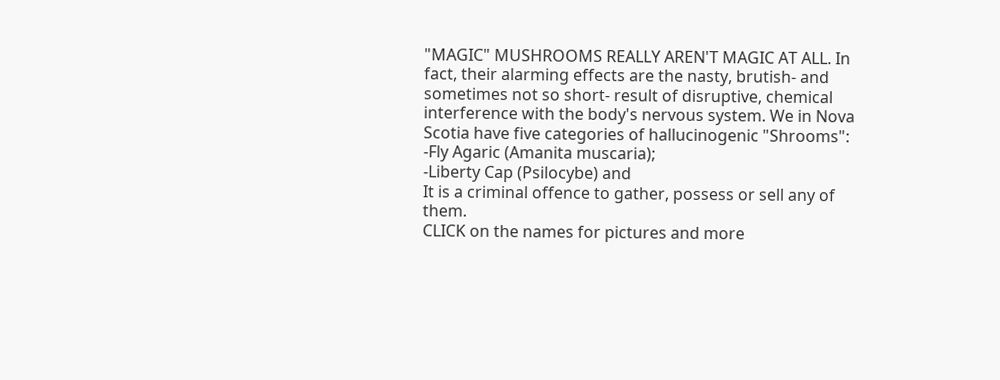"MAGIC" MUSHROOMS REALLY AREN'T MAGIC AT ALL. In fact, their alarming effects are the nasty, brutish- and sometimes not so short- result of disruptive, chemical interference with the body's nervous system. We in Nova Scotia have five categories of hallucinogenic "Shrooms":
-Fly Agaric (Amanita muscaria);
-Liberty Cap (Psilocybe) and
It is a criminal offence to gather, possess or sell any of them.
CLICK on the names for pictures and more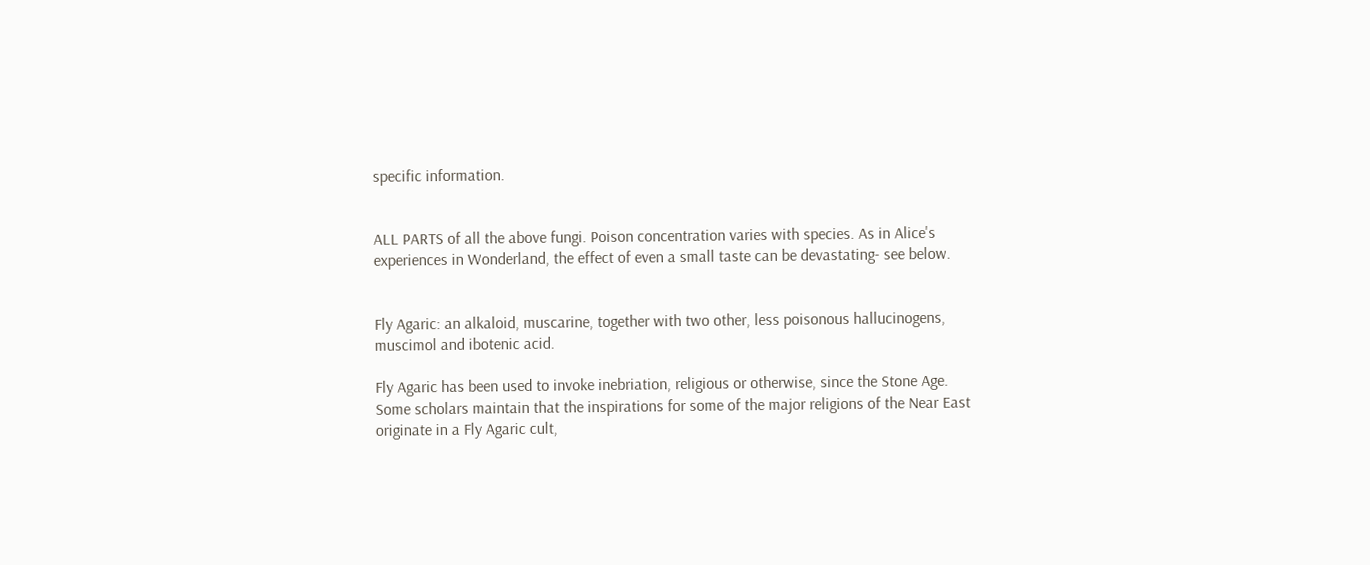specific information.


ALL PARTS of all the above fungi. Poison concentration varies with species. As in Alice's experiences in Wonderland, the effect of even a small taste can be devastating- see below.


Fly Agaric: an alkaloid, muscarine, together with two other, less poisonous hallucinogens, muscimol and ibotenic acid.

Fly Agaric has been used to invoke inebriation, religious or otherwise, since the Stone Age. Some scholars maintain that the inspirations for some of the major religions of the Near East originate in a Fly Agaric cult,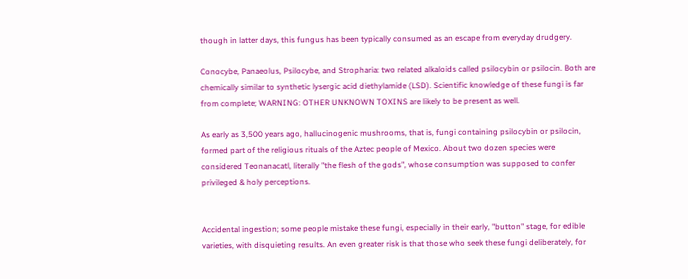though in latter days, this fungus has been typically consumed as an escape from everyday drudgery.

Conocybe, Panaeolus, Psilocybe, and Stropharia: two related alkaloids called psilocybin or psilocin. Both are chemically similar to synthetic lysergic acid diethylamide (LSD). Scientific knowledge of these fungi is far from complete; WARNING: OTHER UNKNOWN TOXINS are likely to be present as well.

As early as 3,500 years ago, hallucinogenic mushrooms, that is, fungi containing psilocybin or psilocin, formed part of the religious rituals of the Aztec people of Mexico. About two dozen species were considered Teonanacatl, literally "the flesh of the gods", whose consumption was supposed to confer privileged & holy perceptions.


Accidental ingestion; some people mistake these fungi, especially in their early, "button" stage, for edible varieties, with disquieting results. An even greater risk is that those who seek these fungi deliberately, for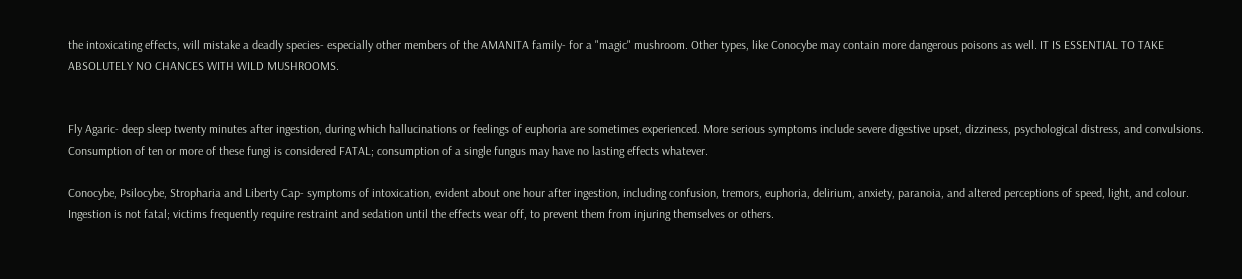the intoxicating effects, will mistake a deadly species- especially other members of the AMANITA family- for a "magic" mushroom. Other types, like Conocybe may contain more dangerous poisons as well. IT IS ESSENTIAL TO TAKE ABSOLUTELY NO CHANCES WITH WILD MUSHROOMS.


Fly Agaric- deep sleep twenty minutes after ingestion, during which hallucinations or feelings of euphoria are sometimes experienced. More serious symptoms include severe digestive upset, dizziness, psychological distress, and convulsions. Consumption of ten or more of these fungi is considered FATAL; consumption of a single fungus may have no lasting effects whatever.

Conocybe, Psilocybe, Stropharia and Liberty Cap- symptoms of intoxication, evident about one hour after ingestion, including confusion, tremors, euphoria, delirium, anxiety, paranoia, and altered perceptions of speed, light, and colour. Ingestion is not fatal; victims frequently require restraint and sedation until the effects wear off, to prevent them from injuring themselves or others.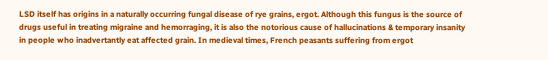LSD itself has origins in a naturally occurring fungal disease of rye grains, ergot. Although this fungus is the source of drugs useful in treating migraine and hemorraging, it is also the notorious cause of hallucinations & temporary insanity in people who inadvertantly eat affected grain. In medieval times, French peasants suffering from ergot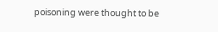poisoning were thought to be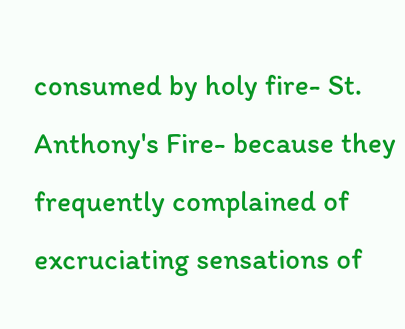consumed by holy fire- St. Anthony's Fire- because they frequently complained of excruciating sensations of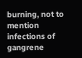burning, not to mention infections of gangrene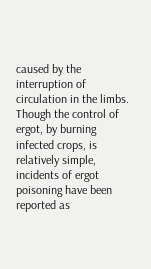caused by the interruption of circulation in the limbs. Though the control of ergot, by burning infected crops, is relatively simple, incidents of ergot poisoning have been reported as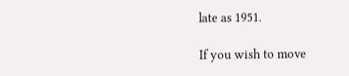late as 1951.

If you wish to move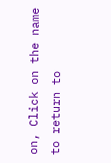on, Click on the name to return to